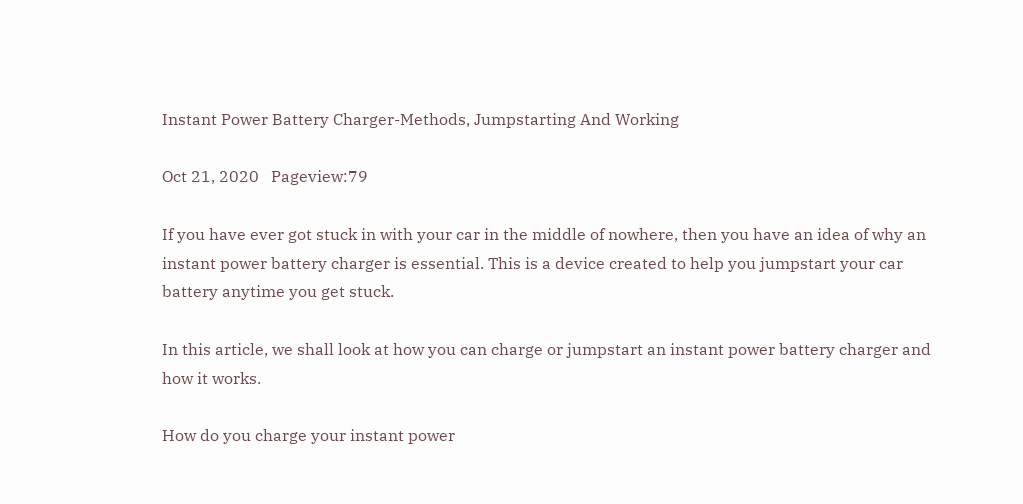Instant Power Battery Charger-Methods, Jumpstarting And Working

Oct 21, 2020   Pageview:79

If you have ever got stuck in with your car in the middle of nowhere, then you have an idea of why an instant power battery charger is essential. This is a device created to help you jumpstart your car battery anytime you get stuck.

In this article, we shall look at how you can charge or jumpstart an instant power battery charger and how it works.

How do you charge your instant power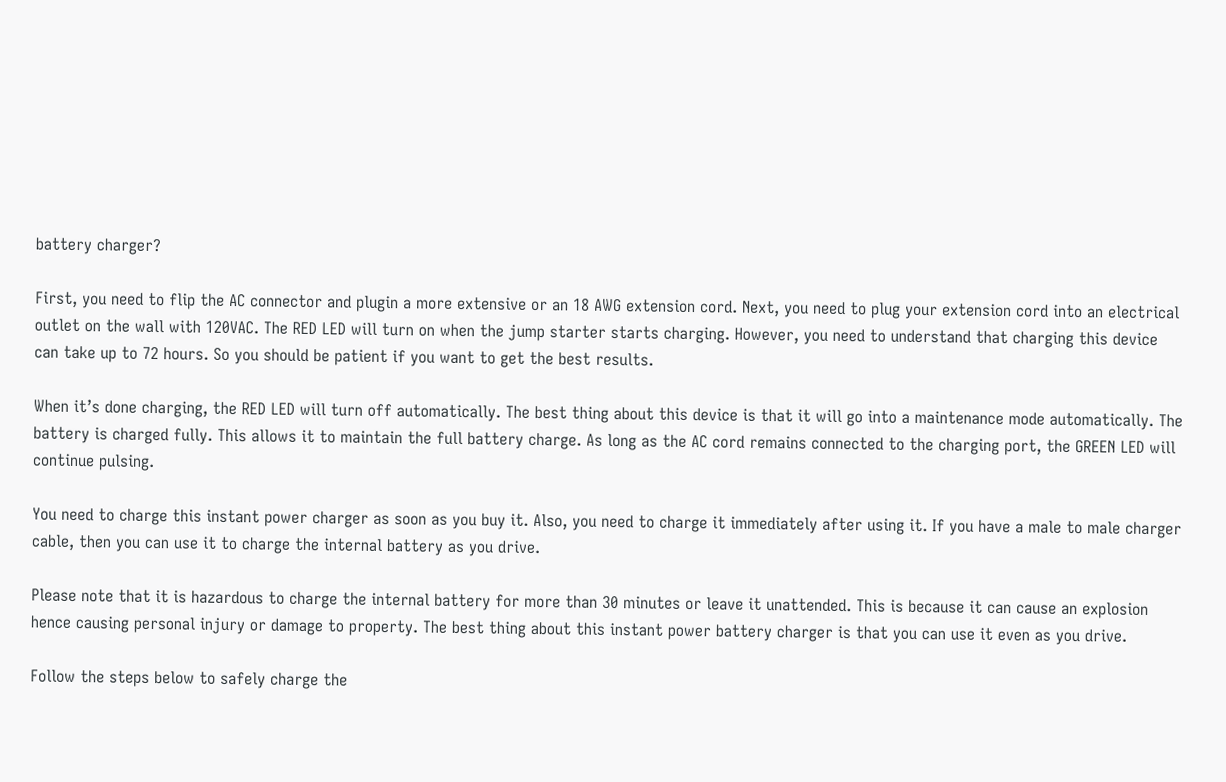battery charger?

First, you need to flip the AC connector and plugin a more extensive or an 18 AWG extension cord. Next, you need to plug your extension cord into an electrical outlet on the wall with 120VAC. The RED LED will turn on when the jump starter starts charging. However, you need to understand that charging this device can take up to 72 hours. So you should be patient if you want to get the best results.

When it’s done charging, the RED LED will turn off automatically. The best thing about this device is that it will go into a maintenance mode automatically. The battery is charged fully. This allows it to maintain the full battery charge. As long as the AC cord remains connected to the charging port, the GREEN LED will continue pulsing.

You need to charge this instant power charger as soon as you buy it. Also, you need to charge it immediately after using it. If you have a male to male charger cable, then you can use it to charge the internal battery as you drive.

Please note that it is hazardous to charge the internal battery for more than 30 minutes or leave it unattended. This is because it can cause an explosion hence causing personal injury or damage to property. The best thing about this instant power battery charger is that you can use it even as you drive.

Follow the steps below to safely charge the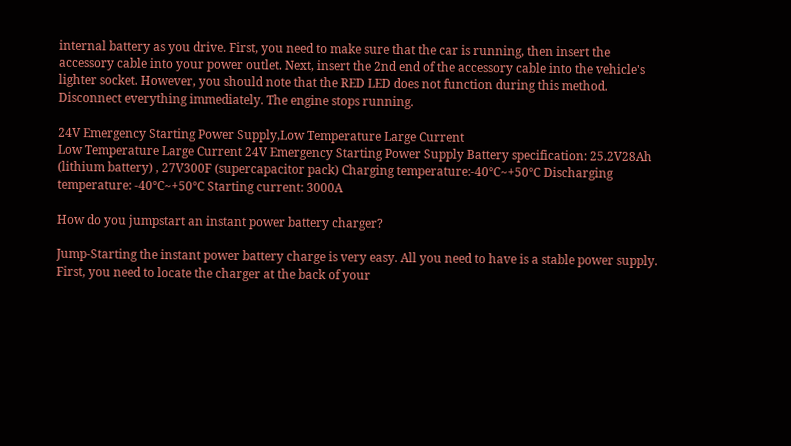internal battery as you drive. First, you need to make sure that the car is running, then insert the accessory cable into your power outlet. Next, insert the 2nd end of the accessory cable into the vehicle's lighter socket. However, you should note that the RED LED does not function during this method. Disconnect everything immediately. The engine stops running.

24V Emergency Starting Power Supply,Low Temperature Large Current
Low Temperature Large Current 24V Emergency Starting Power Supply Battery specification: 25.2V28Ah (lithium battery) , 27V300F (supercapacitor pack) Charging temperature:-40℃~+50℃ Discharging temperature: -40℃~+50℃ Starting current: 3000A

How do you jumpstart an instant power battery charger?

Jump-Starting the instant power battery charge is very easy. All you need to have is a stable power supply. First, you need to locate the charger at the back of your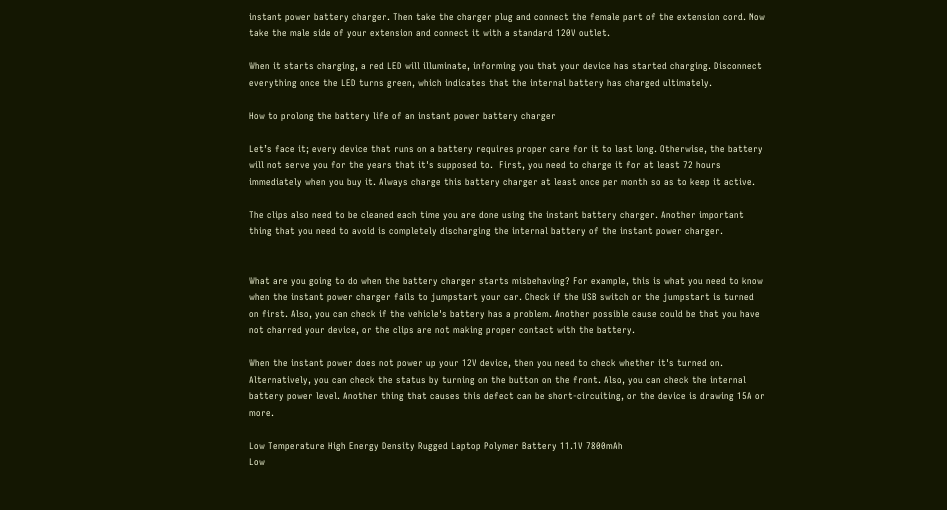instant power battery charger. Then take the charger plug and connect the female part of the extension cord. Now take the male side of your extension and connect it with a standard 120V outlet.

When it starts charging, a red LED will illuminate, informing you that your device has started charging. Disconnect everything once the LED turns green, which indicates that the internal battery has charged ultimately.

How to prolong the battery life of an instant power battery charger

Let’s face it; every device that runs on a battery requires proper care for it to last long. Otherwise, the battery will not serve you for the years that it's supposed to.  First, you need to charge it for at least 72 hours immediately when you buy it. Always charge this battery charger at least once per month so as to keep it active.

The clips also need to be cleaned each time you are done using the instant battery charger. Another important thing that you need to avoid is completely discharging the internal battery of the instant power charger.


What are you going to do when the battery charger starts misbehaving? For example, this is what you need to know when the instant power charger fails to jumpstart your car. Check if the USB switch or the jumpstart is turned on first. Also, you can check if the vehicle's battery has a problem. Another possible cause could be that you have not charred your device, or the clips are not making proper contact with the battery.

When the instant power does not power up your 12V device, then you need to check whether it's turned on. Alternatively, you can check the status by turning on the button on the front. Also, you can check the internal battery power level. Another thing that causes this defect can be short-circuiting, or the device is drawing 15A or more.

Low Temperature High Energy Density Rugged Laptop Polymer Battery 11.1V 7800mAh
Low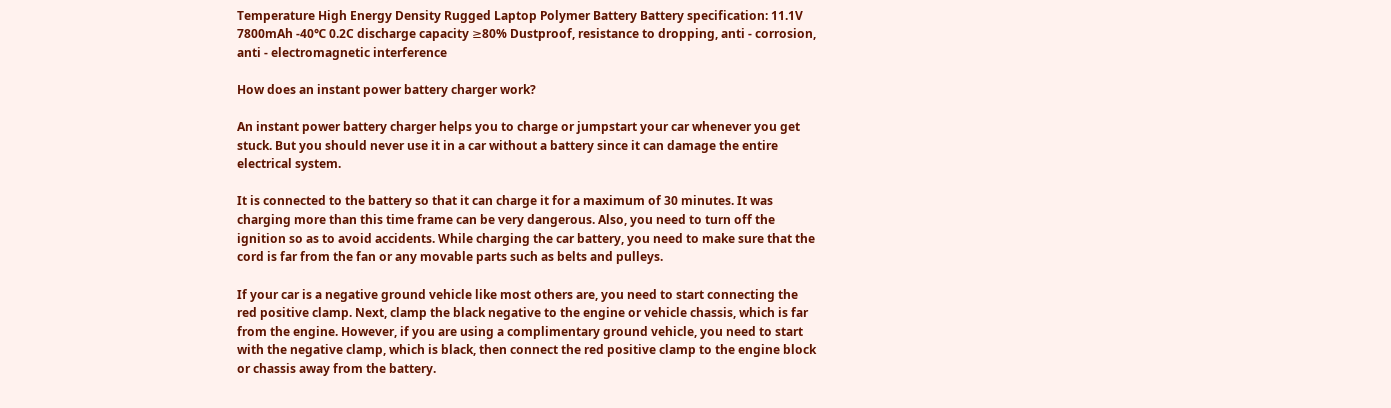Temperature High Energy Density Rugged Laptop Polymer Battery Battery specification: 11.1V 7800mAh -40℃ 0.2C discharge capacity ≥80% Dustproof, resistance to dropping, anti - corrosion, anti - electromagnetic interference

How does an instant power battery charger work?

An instant power battery charger helps you to charge or jumpstart your car whenever you get stuck. But you should never use it in a car without a battery since it can damage the entire electrical system.

It is connected to the battery so that it can charge it for a maximum of 30 minutes. It was charging more than this time frame can be very dangerous. Also, you need to turn off the ignition so as to avoid accidents. While charging the car battery, you need to make sure that the cord is far from the fan or any movable parts such as belts and pulleys.

If your car is a negative ground vehicle like most others are, you need to start connecting the red positive clamp. Next, clamp the black negative to the engine or vehicle chassis, which is far from the engine. However, if you are using a complimentary ground vehicle, you need to start with the negative clamp, which is black, then connect the red positive clamp to the engine block or chassis away from the battery.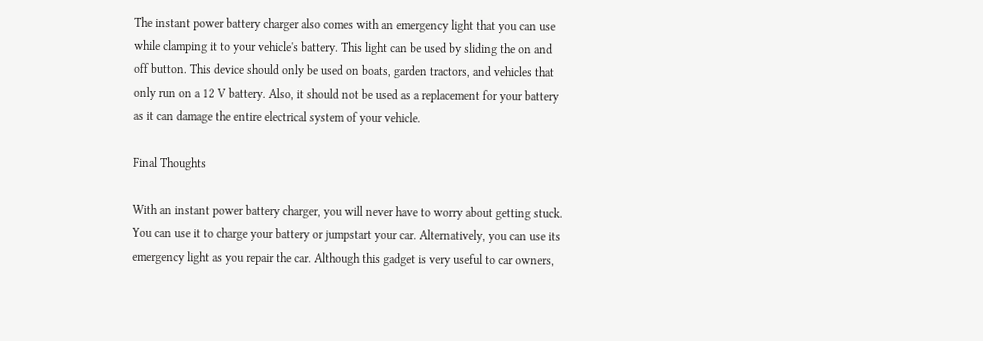The instant power battery charger also comes with an emergency light that you can use while clamping it to your vehicle's battery. This light can be used by sliding the on and off button. This device should only be used on boats, garden tractors, and vehicles that only run on a 12 V battery. Also, it should not be used as a replacement for your battery as it can damage the entire electrical system of your vehicle.

Final Thoughts

With an instant power battery charger, you will never have to worry about getting stuck. You can use it to charge your battery or jumpstart your car. Alternatively, you can use its emergency light as you repair the car. Although this gadget is very useful to car owners,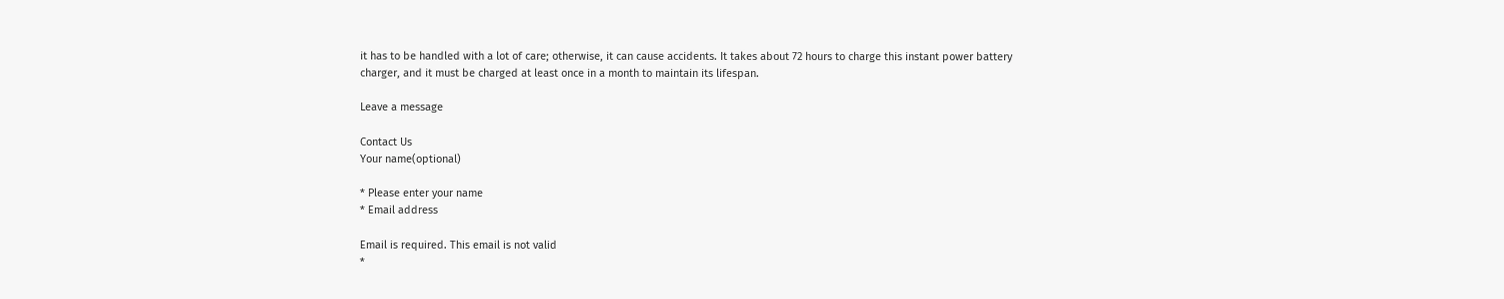it has to be handled with a lot of care; otherwise, it can cause accidents. It takes about 72 hours to charge this instant power battery charger, and it must be charged at least once in a month to maintain its lifespan.

Leave a message

Contact Us
Your name(optional)

* Please enter your name
* Email address

Email is required. This email is not valid
*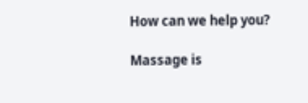How can we help you?

Massage is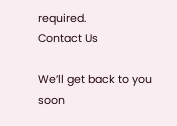required.
Contact Us

We’ll get back to you soon